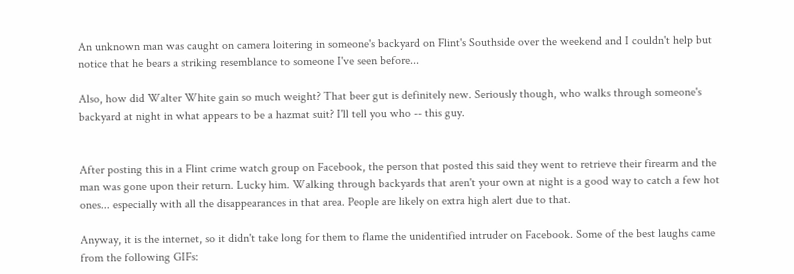An unknown man was caught on camera loitering in someone's backyard on Flint's Southside over the weekend and I couldn't help but notice that he bears a striking resemblance to someone I've seen before...

Also, how did Walter White gain so much weight? That beer gut is definitely new. Seriously though, who walks through someone's backyard at night in what appears to be a hazmat suit? I'll tell you who -- this guy.


After posting this in a Flint crime watch group on Facebook, the person that posted this said they went to retrieve their firearm and the man was gone upon their return. Lucky him. Walking through backyards that aren't your own at night is a good way to catch a few hot ones... especially with all the disappearances in that area. People are likely on extra high alert due to that.

Anyway, it is the internet, so it didn't take long for them to flame the unidentified intruder on Facebook. Some of the best laughs came from the following GIFs: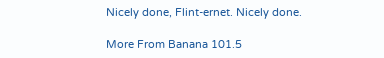Nicely done, Flint-ernet. Nicely done.

More From Banana 101.5